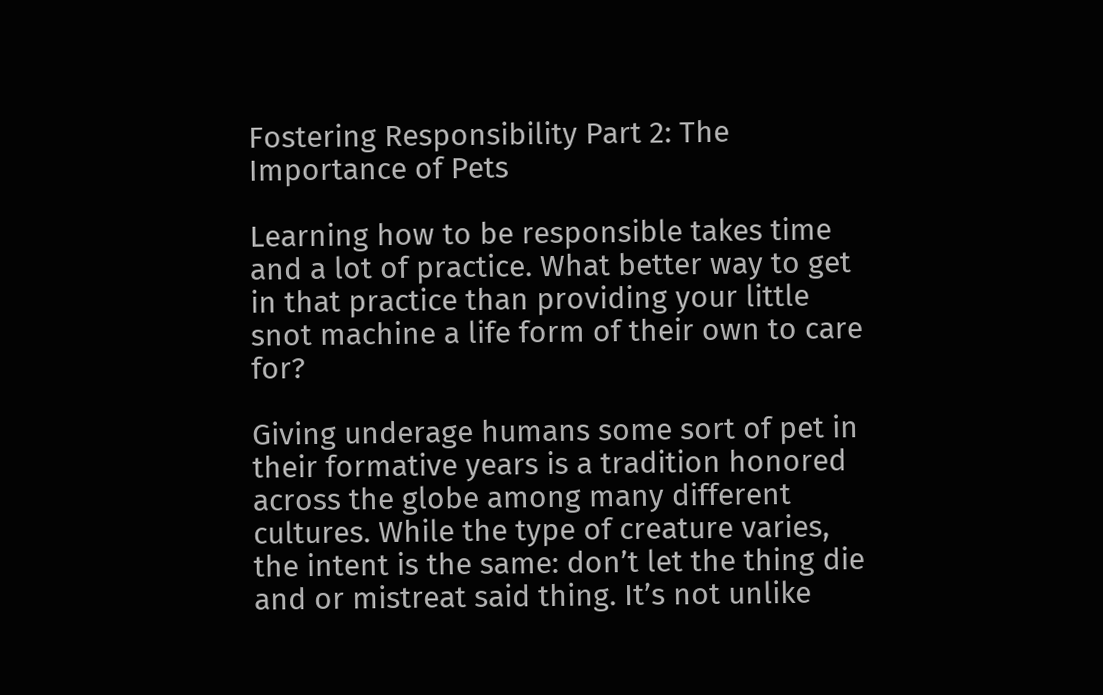Fostering Responsibility Part 2: The Importance of Pets

Learning how to be responsible takes time and a lot of practice. What better way to get in that practice than providing your little snot machine a life form of their own to care for?

Giving underage humans some sort of pet in their formative years is a tradition honored across the globe among many different cultures. While the type of creature varies, the intent is the same: don’t let the thing die and or mistreat said thing. It’s not unlike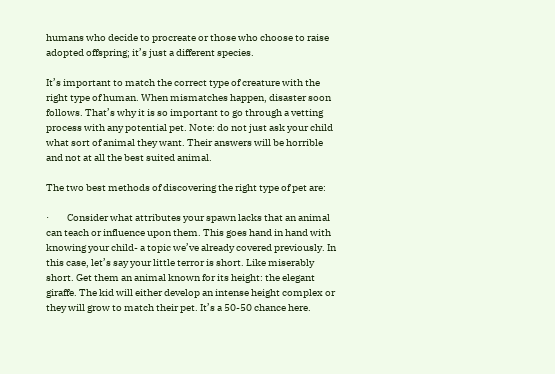humans who decide to procreate or those who choose to raise adopted offspring; it’s just a different species.

It’s important to match the correct type of creature with the right type of human. When mismatches happen, disaster soon follows. That’s why it is so important to go through a vetting process with any potential pet. Note: do not just ask your child what sort of animal they want. Their answers will be horrible and not at all the best suited animal.

The two best methods of discovering the right type of pet are:

·         Consider what attributes your spawn lacks that an animal can teach or influence upon them. This goes hand in hand with knowing your child- a topic we’ve already covered previously. In this case, let’s say your little terror is short. Like miserably short. Get them an animal known for its height: the elegant giraffe. The kid will either develop an intense height complex or they will grow to match their pet. It’s a 50-50 chance here.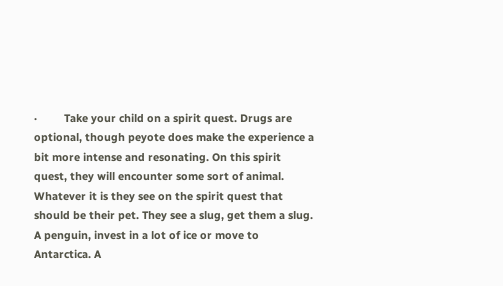·         Take your child on a spirit quest. Drugs are optional, though peyote does make the experience a bit more intense and resonating. On this spirit quest, they will encounter some sort of animal. Whatever it is they see on the spirit quest that should be their pet. They see a slug, get them a slug. A penguin, invest in a lot of ice or move to Antarctica. A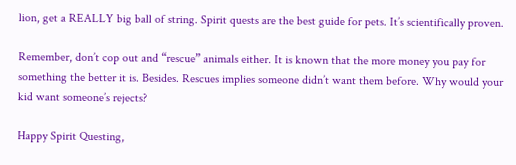lion, get a REALLY big ball of string. Spirit quests are the best guide for pets. It’s scientifically proven.

Remember, don’t cop out and “rescue” animals either. It is known that the more money you pay for something the better it is. Besides. Rescues implies someone didn’t want them before. Why would your kid want someone’s rejects?

Happy Spirit Questing,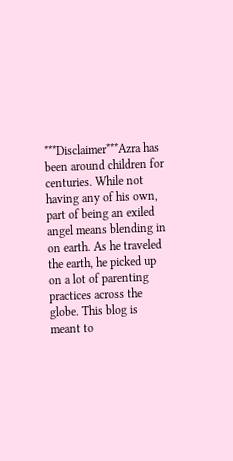***Disclaimer***Azra has been around children for centuries. While not having any of his own, part of being an exiled angel means blending in on earth. As he traveled the earth, he picked up on a lot of parenting practices across the globe. This blog is meant to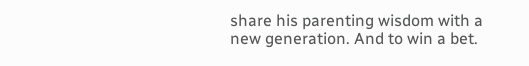share his parenting wisdom with a new generation. And to win a bet.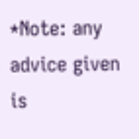*Note: any advice given is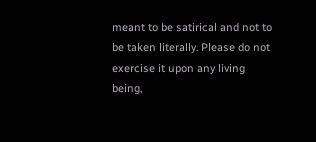meant to be satirical and not to be taken literally. Please do not exercise it upon any living being,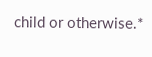child or otherwise.*